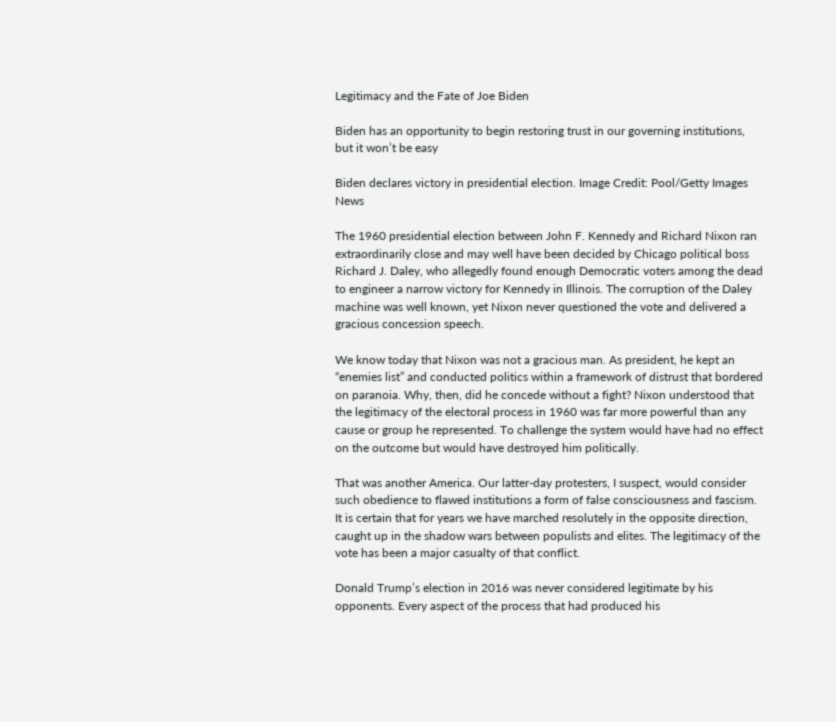Legitimacy and the Fate of Joe Biden

Biden has an opportunity to begin restoring trust in our governing institutions, but it won’t be easy

Biden declares victory in presidential election. Image Credit: Pool/Getty Images News

The 1960 presidential election between John F. Kennedy and Richard Nixon ran extraordinarily close and may well have been decided by Chicago political boss Richard J. Daley, who allegedly found enough Democratic voters among the dead to engineer a narrow victory for Kennedy in Illinois. The corruption of the Daley machine was well known, yet Nixon never questioned the vote and delivered a gracious concession speech.

We know today that Nixon was not a gracious man. As president, he kept an “enemies list” and conducted politics within a framework of distrust that bordered on paranoia. Why, then, did he concede without a fight? Nixon understood that the legitimacy of the electoral process in 1960 was far more powerful than any cause or group he represented. To challenge the system would have had no effect on the outcome but would have destroyed him politically.

That was another America. Our latter-day protesters, I suspect, would consider such obedience to flawed institutions a form of false consciousness and fascism. It is certain that for years we have marched resolutely in the opposite direction, caught up in the shadow wars between populists and elites. The legitimacy of the vote has been a major casualty of that conflict.

Donald Trump’s election in 2016 was never considered legitimate by his opponents. Every aspect of the process that had produced his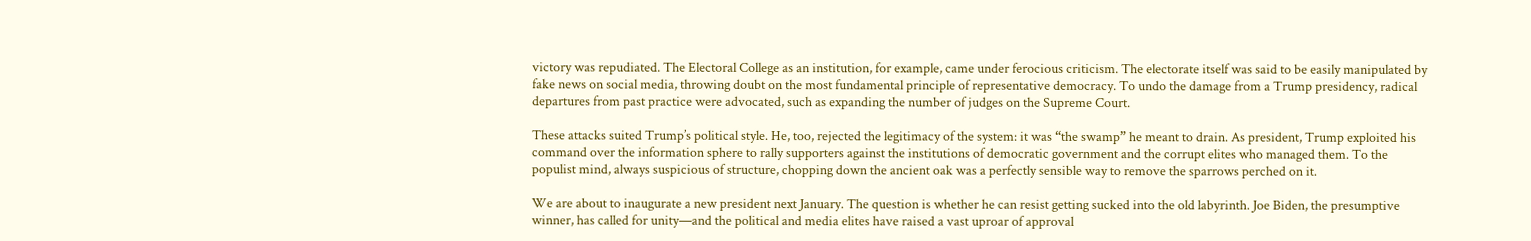victory was repudiated. The Electoral College as an institution, for example, came under ferocious criticism. The electorate itself was said to be easily manipulated by fake news on social media, throwing doubt on the most fundamental principle of representative democracy. To undo the damage from a Trump presidency, radical departures from past practice were advocated, such as expanding the number of judges on the Supreme Court.

These attacks suited Trump’s political style. He, too, rejected the legitimacy of the system: it was “the swamp” he meant to drain. As president, Trump exploited his command over the information sphere to rally supporters against the institutions of democratic government and the corrupt elites who managed them. To the populist mind, always suspicious of structure, chopping down the ancient oak was a perfectly sensible way to remove the sparrows perched on it.

We are about to inaugurate a new president next January. The question is whether he can resist getting sucked into the old labyrinth. Joe Biden, the presumptive winner, has called for unity—and the political and media elites have raised a vast uproar of approval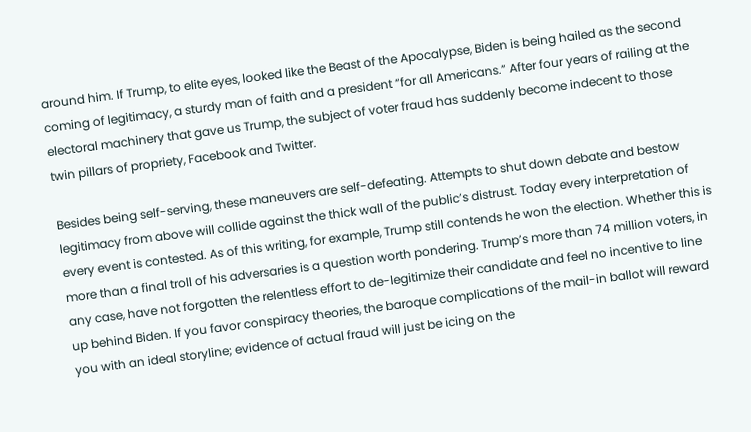around him. If Trump, to elite eyes, looked like the Beast of the Apocalypse, Biden is being hailed as the second coming of legitimacy, a sturdy man of faith and a president “for all Americans.” After four years of railing at the electoral machinery that gave us Trump, the subject of voter fraud has suddenly become indecent to those twin pillars of propriety, Facebook and Twitter.

Besides being self-serving, these maneuvers are self-defeating. Attempts to shut down debate and bestow legitimacy from above will collide against the thick wall of the public’s distrust. Today every interpretation of every event is contested. As of this writing, for example, Trump still contends he won the election. Whether this is more than a final troll of his adversaries is a question worth pondering. Trump’s more than 74 million voters, in any case, have not forgotten the relentless effort to de-legitimize their candidate and feel no incentive to line up behind Biden. If you favor conspiracy theories, the baroque complications of the mail-in ballot will reward you with an ideal storyline; evidence of actual fraud will just be icing on the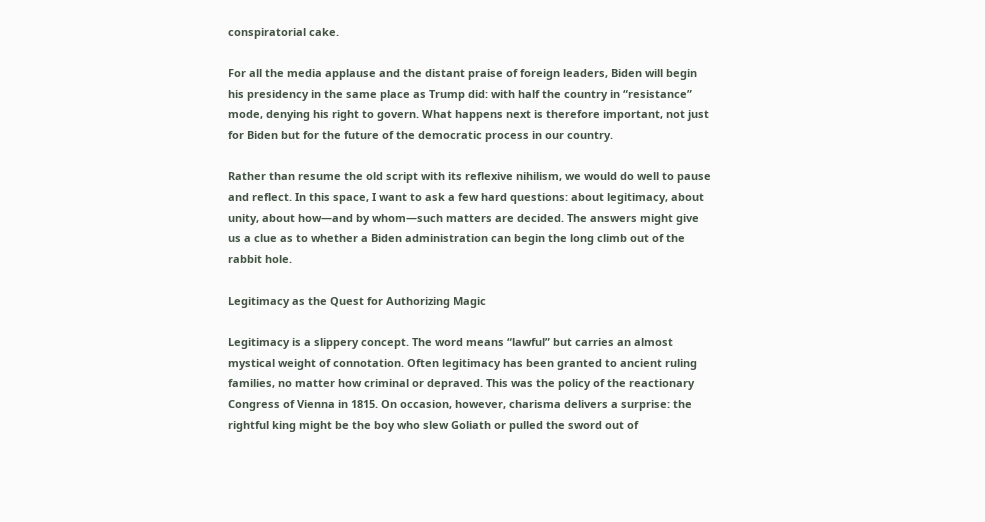conspiratorial cake.

For all the media applause and the distant praise of foreign leaders, Biden will begin his presidency in the same place as Trump did: with half the country in “resistance” mode, denying his right to govern. What happens next is therefore important, not just for Biden but for the future of the democratic process in our country.

Rather than resume the old script with its reflexive nihilism, we would do well to pause and reflect. In this space, I want to ask a few hard questions: about legitimacy, about unity, about how—and by whom—such matters are decided. The answers might give us a clue as to whether a Biden administration can begin the long climb out of the rabbit hole.

Legitimacy as the Quest for Authorizing Magic

Legitimacy is a slippery concept. The word means “lawful” but carries an almost mystical weight of connotation. Often legitimacy has been granted to ancient ruling families, no matter how criminal or depraved. This was the policy of the reactionary Congress of Vienna in 1815. On occasion, however, charisma delivers a surprise: the rightful king might be the boy who slew Goliath or pulled the sword out of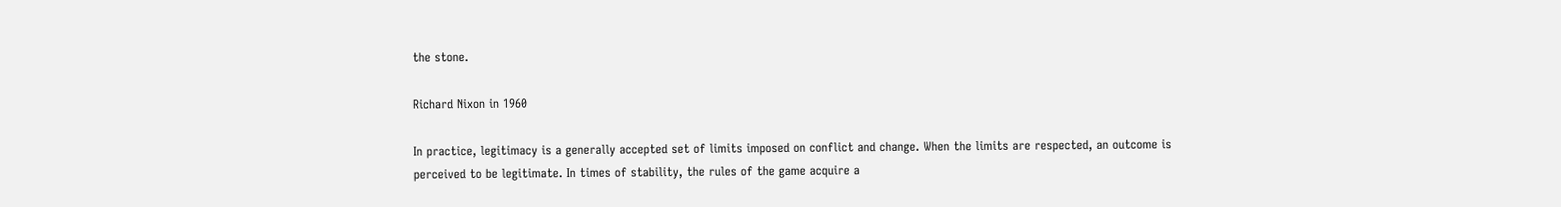the stone.

Richard Nixon in 1960

In practice, legitimacy is a generally accepted set of limits imposed on conflict and change. When the limits are respected, an outcome is perceived to be legitimate. In times of stability, the rules of the game acquire a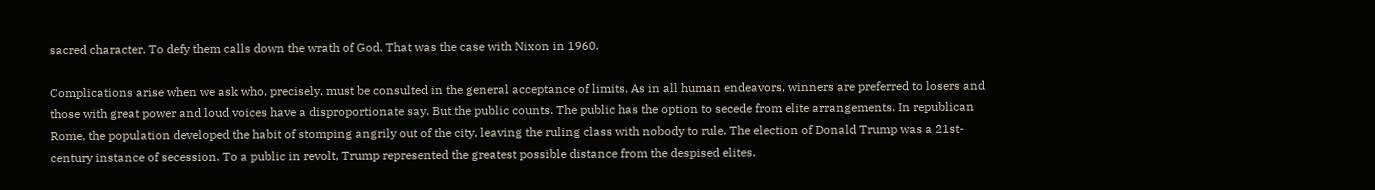sacred character. To defy them calls down the wrath of God. That was the case with Nixon in 1960.

Complications arise when we ask who, precisely, must be consulted in the general acceptance of limits. As in all human endeavors, winners are preferred to losers and those with great power and loud voices have a disproportionate say. But the public counts. The public has the option to secede from elite arrangements. In republican Rome, the population developed the habit of stomping angrily out of the city, leaving the ruling class with nobody to rule. The election of Donald Trump was a 21st-century instance of secession. To a public in revolt, Trump represented the greatest possible distance from the despised elites.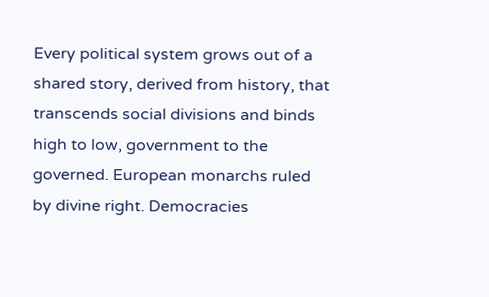Every political system grows out of a shared story, derived from history, that transcends social divisions and binds high to low, government to the governed. European monarchs ruled by divine right. Democracies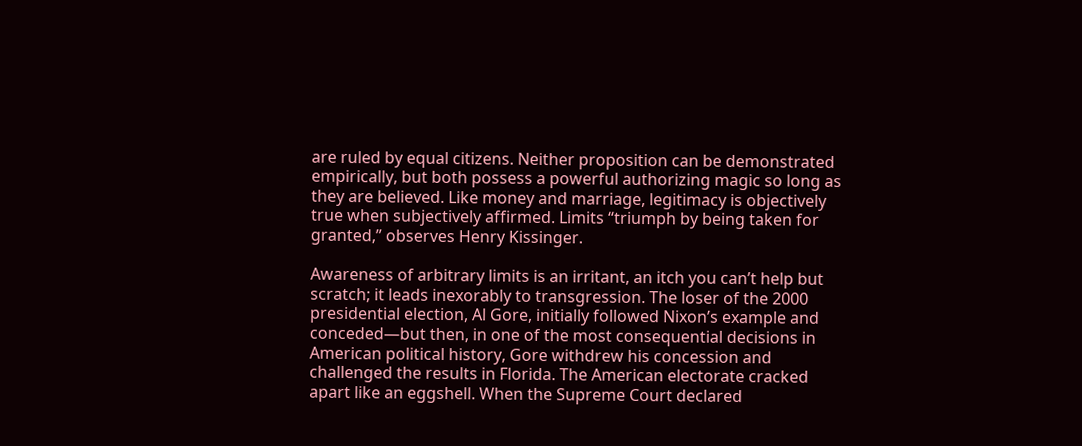are ruled by equal citizens. Neither proposition can be demonstrated empirically, but both possess a powerful authorizing magic so long as they are believed. Like money and marriage, legitimacy is objectively true when subjectively affirmed. Limits “triumph by being taken for granted,” observes Henry Kissinger.

Awareness of arbitrary limits is an irritant, an itch you can’t help but scratch; it leads inexorably to transgression. The loser of the 2000 presidential election, Al Gore, initially followed Nixon’s example and conceded—but then, in one of the most consequential decisions in American political history, Gore withdrew his concession and challenged the results in Florida. The American electorate cracked apart like an eggshell. When the Supreme Court declared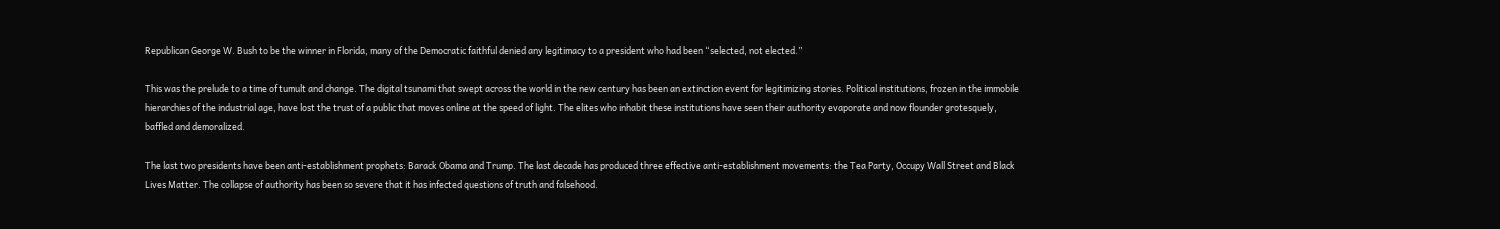Republican George W. Bush to be the winner in Florida, many of the Democratic faithful denied any legitimacy to a president who had been “selected, not elected.”

This was the prelude to a time of tumult and change. The digital tsunami that swept across the world in the new century has been an extinction event for legitimizing stories. Political institutions, frozen in the immobile hierarchies of the industrial age, have lost the trust of a public that moves online at the speed of light. The elites who inhabit these institutions have seen their authority evaporate and now flounder grotesquely, baffled and demoralized.

The last two presidents have been anti-establishment prophets: Barack Obama and Trump. The last decade has produced three effective anti-establishment movements: the Tea Party, Occupy Wall Street and Black Lives Matter. The collapse of authority has been so severe that it has infected questions of truth and falsehood.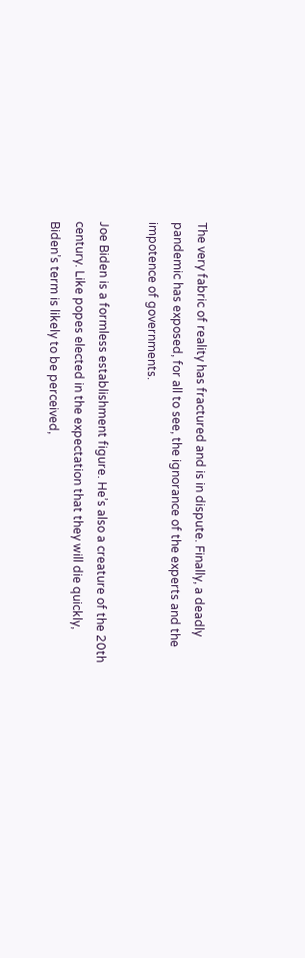The very fabric of reality has fractured and is in dispute. Finally, a deadly pandemic has exposed, for all to see, the ignorance of the experts and the impotence of governments.

Joe Biden is a formless establishment figure. He’s also a creature of the 20th century. Like popes elected in the expectation that they will die quickly, Biden’s term is likely to be perceived,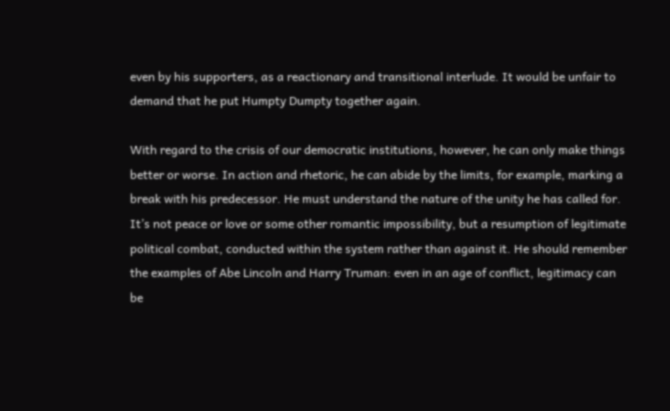even by his supporters, as a reactionary and transitional interlude. It would be unfair to demand that he put Humpty Dumpty together again.

With regard to the crisis of our democratic institutions, however, he can only make things better or worse. In action and rhetoric, he can abide by the limits, for example, marking a break with his predecessor. He must understand the nature of the unity he has called for. It’s not peace or love or some other romantic impossibility, but a resumption of legitimate political combat, conducted within the system rather than against it. He should remember the examples of Abe Lincoln and Harry Truman: even in an age of conflict, legitimacy can be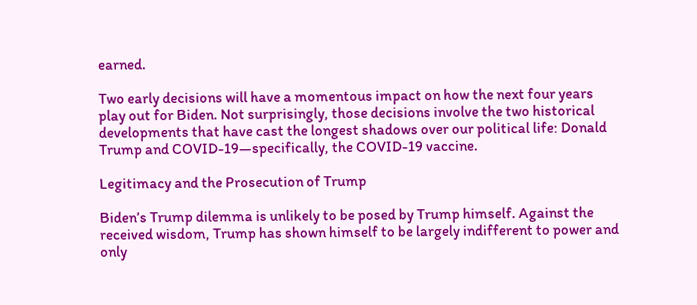earned.

Two early decisions will have a momentous impact on how the next four years play out for Biden. Not surprisingly, those decisions involve the two historical developments that have cast the longest shadows over our political life: Donald Trump and COVID-19—specifically, the COVID-19 vaccine.

Legitimacy and the Prosecution of Trump

Biden’s Trump dilemma is unlikely to be posed by Trump himself. Against the received wisdom, Trump has shown himself to be largely indifferent to power and only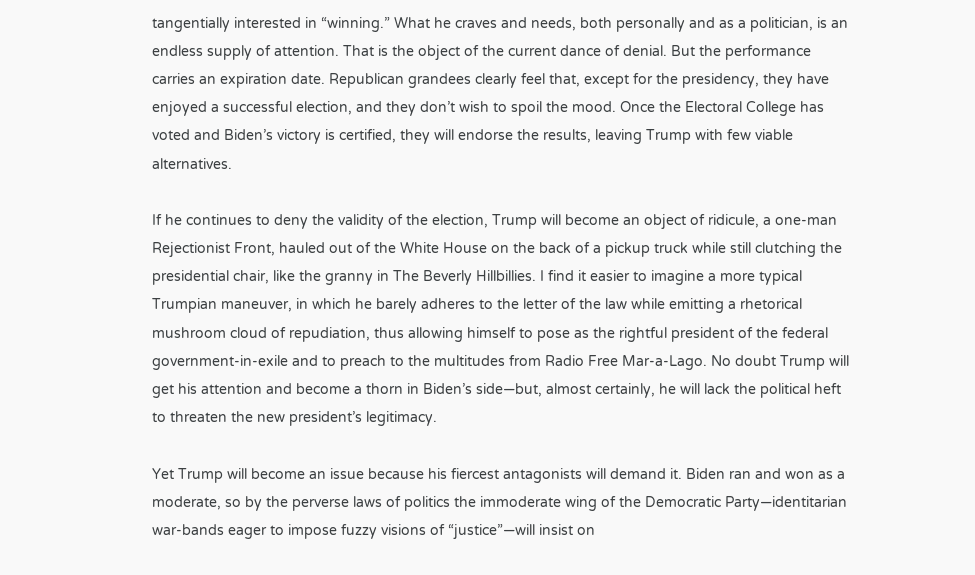tangentially interested in “winning.” What he craves and needs, both personally and as a politician, is an endless supply of attention. That is the object of the current dance of denial. But the performance carries an expiration date. Republican grandees clearly feel that, except for the presidency, they have enjoyed a successful election, and they don’t wish to spoil the mood. Once the Electoral College has voted and Biden’s victory is certified, they will endorse the results, leaving Trump with few viable alternatives.

If he continues to deny the validity of the election, Trump will become an object of ridicule, a one-man Rejectionist Front, hauled out of the White House on the back of a pickup truck while still clutching the presidential chair, like the granny in The Beverly Hillbillies. I find it easier to imagine a more typical Trumpian maneuver, in which he barely adheres to the letter of the law while emitting a rhetorical mushroom cloud of repudiation, thus allowing himself to pose as the rightful president of the federal government-in-exile and to preach to the multitudes from Radio Free Mar-a-Lago. No doubt Trump will get his attention and become a thorn in Biden’s side—but, almost certainly, he will lack the political heft to threaten the new president’s legitimacy.

Yet Trump will become an issue because his fiercest antagonists will demand it. Biden ran and won as a moderate, so by the perverse laws of politics the immoderate wing of the Democratic Party—identitarian war-bands eager to impose fuzzy visions of “justice”—will insist on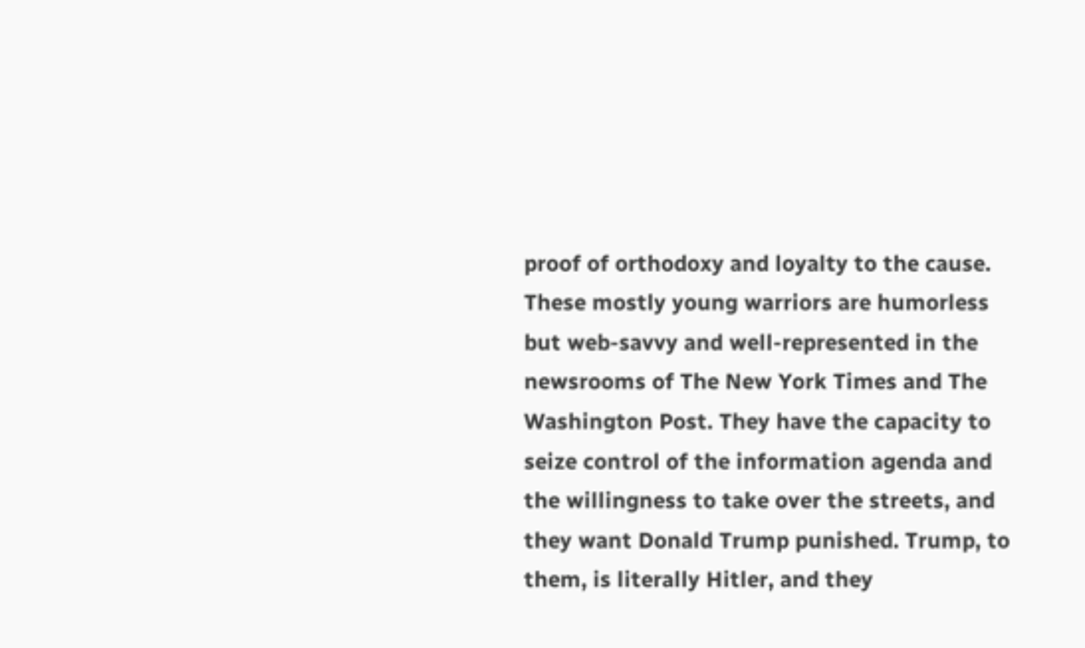proof of orthodoxy and loyalty to the cause. These mostly young warriors are humorless but web-savvy and well-represented in the newsrooms of The New York Times and The Washington Post. They have the capacity to seize control of the information agenda and the willingness to take over the streets, and they want Donald Trump punished. Trump, to them, is literally Hitler, and they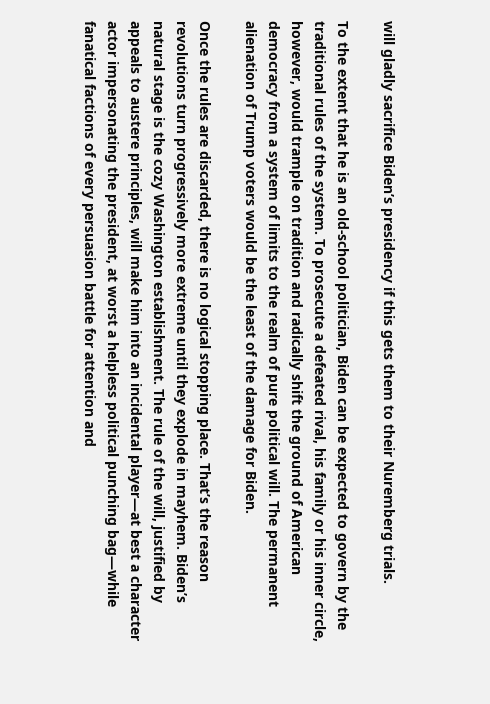will gladly sacrifice Biden’s presidency if this gets them to their Nuremberg trials.

To the extent that he is an old-school politician, Biden can be expected to govern by the traditional rules of the system. To prosecute a defeated rival, his family or his inner circle, however, would trample on tradition and radically shift the ground of American democracy from a system of limits to the realm of pure political will. The permanent alienation of Trump voters would be the least of the damage for Biden.

Once the rules are discarded, there is no logical stopping place. That’s the reason revolutions turn progressively more extreme until they explode in mayhem. Biden’s natural stage is the cozy Washington establishment. The rule of the will, justified by appeals to austere principles, will make him into an incidental player—at best a character actor impersonating the president, at worst a helpless political punching bag—while fanatical factions of every persuasion battle for attention and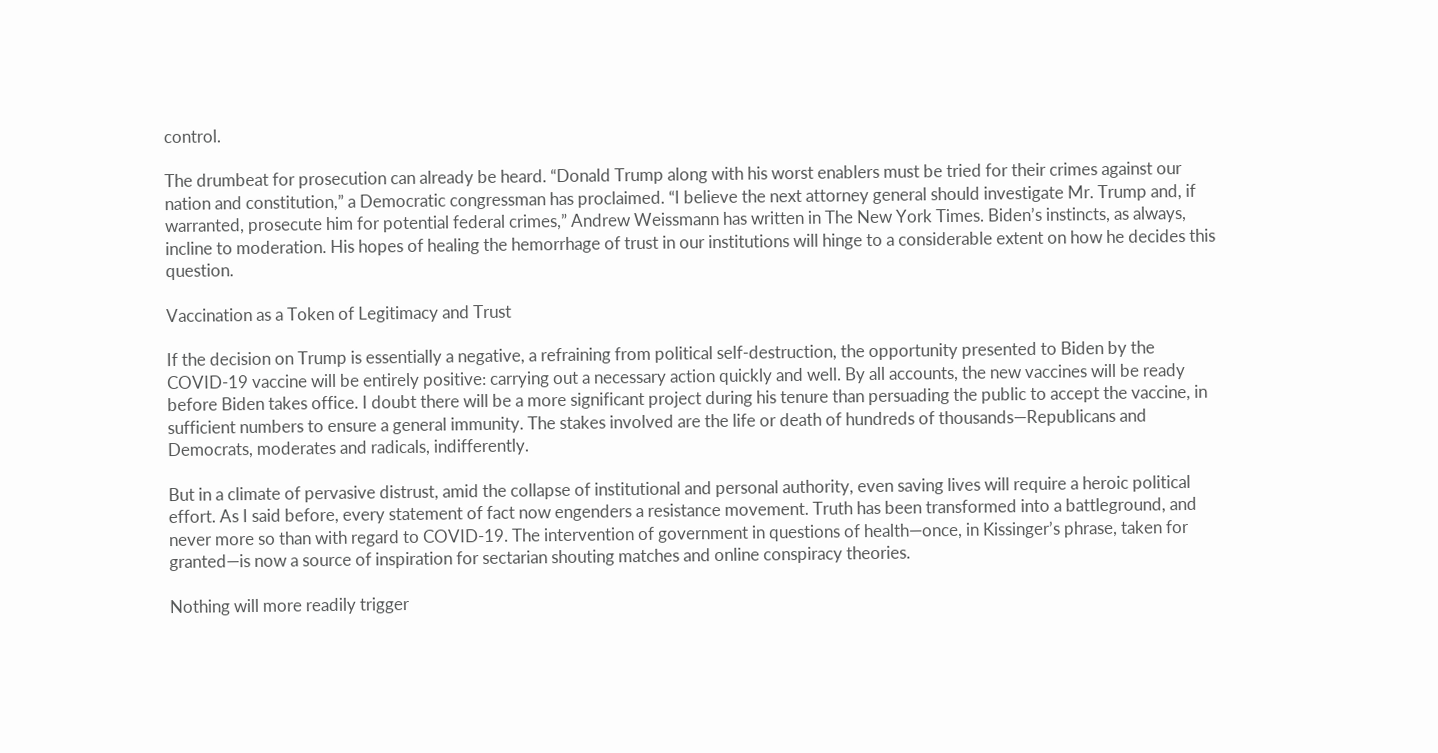control.

The drumbeat for prosecution can already be heard. “Donald Trump along with his worst enablers must be tried for their crimes against our nation and constitution,” a Democratic congressman has proclaimed. “I believe the next attorney general should investigate Mr. Trump and, if warranted, prosecute him for potential federal crimes,” Andrew Weissmann has written in The New York Times. Biden’s instincts, as always, incline to moderation. His hopes of healing the hemorrhage of trust in our institutions will hinge to a considerable extent on how he decides this question.

Vaccination as a Token of Legitimacy and Trust

If the decision on Trump is essentially a negative, a refraining from political self-destruction, the opportunity presented to Biden by the COVID-19 vaccine will be entirely positive: carrying out a necessary action quickly and well. By all accounts, the new vaccines will be ready before Biden takes office. I doubt there will be a more significant project during his tenure than persuading the public to accept the vaccine, in sufficient numbers to ensure a general immunity. The stakes involved are the life or death of hundreds of thousands—Republicans and Democrats, moderates and radicals, indifferently.

But in a climate of pervasive distrust, amid the collapse of institutional and personal authority, even saving lives will require a heroic political effort. As I said before, every statement of fact now engenders a resistance movement. Truth has been transformed into a battleground, and never more so than with regard to COVID-19. The intervention of government in questions of health—once, in Kissinger’s phrase, taken for granted—is now a source of inspiration for sectarian shouting matches and online conspiracy theories.

Nothing will more readily trigger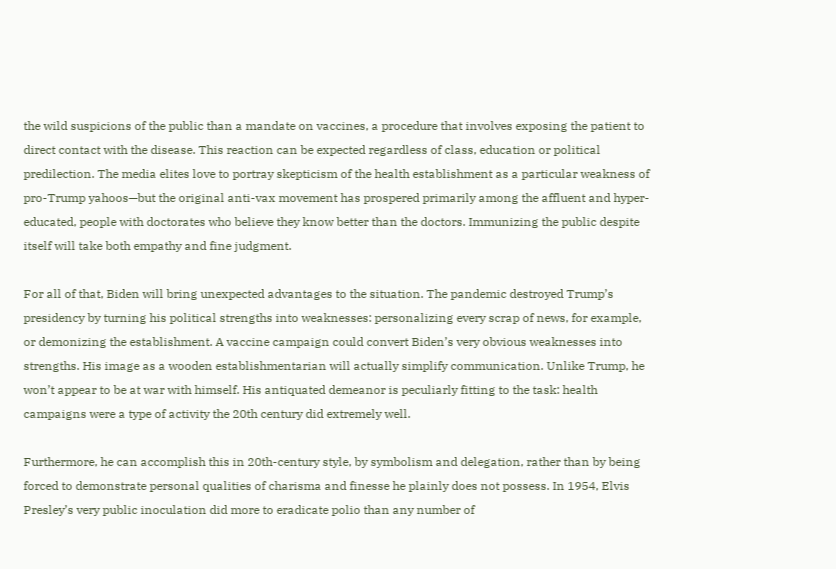the wild suspicions of the public than a mandate on vaccines, a procedure that involves exposing the patient to direct contact with the disease. This reaction can be expected regardless of class, education or political predilection. The media elites love to portray skepticism of the health establishment as a particular weakness of pro-Trump yahoos—but the original anti-vax movement has prospered primarily among the affluent and hyper-educated, people with doctorates who believe they know better than the doctors. Immunizing the public despite itself will take both empathy and fine judgment.

For all of that, Biden will bring unexpected advantages to the situation. The pandemic destroyed Trump’s presidency by turning his political strengths into weaknesses: personalizing every scrap of news, for example, or demonizing the establishment. A vaccine campaign could convert Biden’s very obvious weaknesses into strengths. His image as a wooden establishmentarian will actually simplify communication. Unlike Trump, he won’t appear to be at war with himself. His antiquated demeanor is peculiarly fitting to the task: health campaigns were a type of activity the 20th century did extremely well.

Furthermore, he can accomplish this in 20th-century style, by symbolism and delegation, rather than by being forced to demonstrate personal qualities of charisma and finesse he plainly does not possess. In 1954, Elvis Presley’s very public inoculation did more to eradicate polio than any number of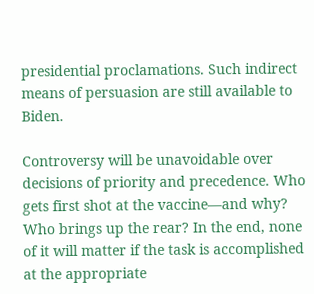presidential proclamations. Such indirect means of persuasion are still available to Biden.

Controversy will be unavoidable over decisions of priority and precedence. Who gets first shot at the vaccine—and why? Who brings up the rear? In the end, none of it will matter if the task is accomplished at the appropriate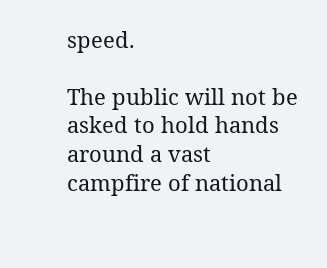speed.

The public will not be asked to hold hands around a vast campfire of national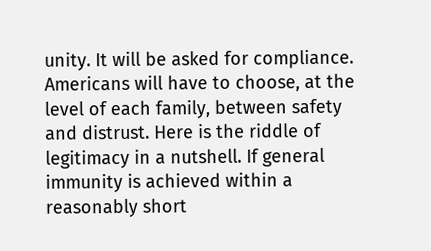unity. It will be asked for compliance. Americans will have to choose, at the level of each family, between safety and distrust. Here is the riddle of legitimacy in a nutshell. If general immunity is achieved within a reasonably short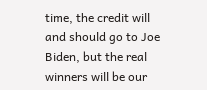time, the credit will and should go to Joe Biden, but the real winners will be our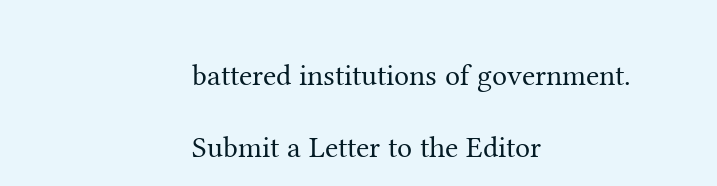battered institutions of government.

Submit a Letter to the Editor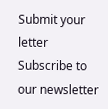Submit your letter
Subscribe to our newsletter